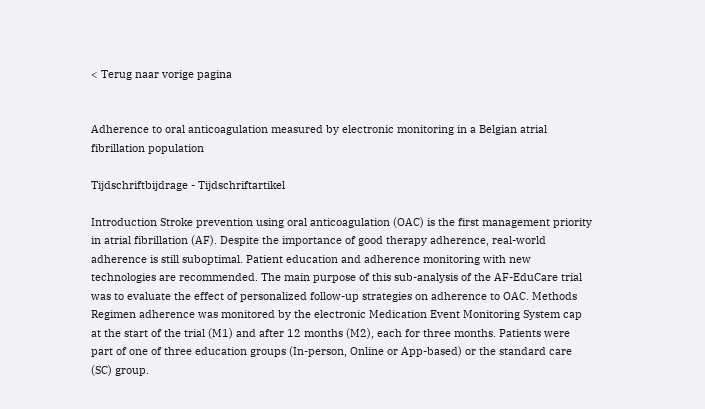< Terug naar vorige pagina


Adherence to oral anticoagulation measured by electronic monitoring in a Belgian atrial fibrillation population

Tijdschriftbijdrage - Tijdschriftartikel

Introduction Stroke prevention using oral anticoagulation (OAC) is the first management priority in atrial fibrillation (AF). Despite the importance of good therapy adherence, real-world adherence is still suboptimal. Patient education and adherence monitoring with new technologies are recommended. The main purpose of this sub-analysis of the AF-EduCare trial was to evaluate the effect of personalized follow-up strategies on adherence to OAC. Methods Regimen adherence was monitored by the electronic Medication Event Monitoring System cap at the start of the trial (M1) and after 12 months (M2), each for three months. Patients were part of one of three education groups (In-person, Online or App-based) or the standard care (SC) group.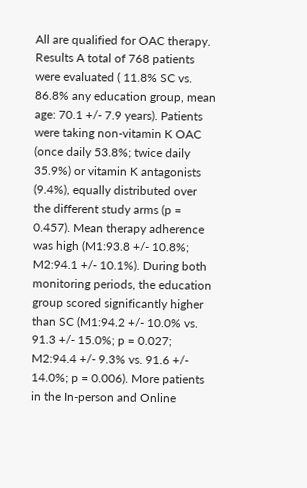All are qualified for OAC therapy. Results A total of 768 patients were evaluated ( 11.8% SC vs. 86.8% any education group, mean age: 70.1 +/- 7.9 years). Patients were taking non-vitamin K OAC (once daily 53.8%; twice daily 35.9%) or vitamin K antagonists (9.4%), equally distributed over the different study arms (p = 0.457). Mean therapy adherence was high (M1:93.8 +/- 10.8%; M2:94.1 +/- 10.1%). During both monitoring periods, the education group scored significantly higher than SC (M1:94.2 +/- 10.0% vs. 91.3 +/- 15.0%; p = 0.027; M2:94.4 +/- 9.3% vs. 91.6 +/- 14.0%; p = 0.006). More patients in the In-person and Online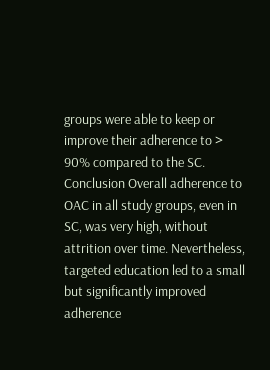groups were able to keep or improve their adherence to > 90% compared to the SC. Conclusion Overall adherence to OAC in all study groups, even in SC, was very high, without attrition over time. Nevertheless, targeted education led to a small but significantly improved adherence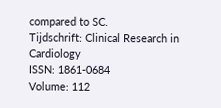compared to SC.
Tijdschrift: Clinical Research in Cardiology
ISSN: 1861-0684
Volume: 112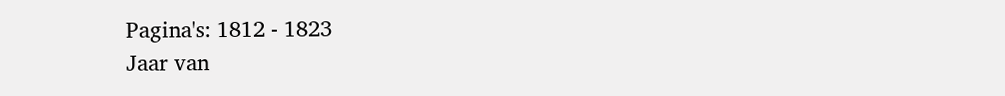Pagina's: 1812 - 1823
Jaar van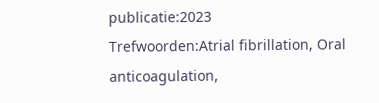publicatie:2023
Trefwoorden:Atrial fibrillation, Oral anticoagulation,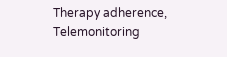Therapy adherence, Telemonitoring